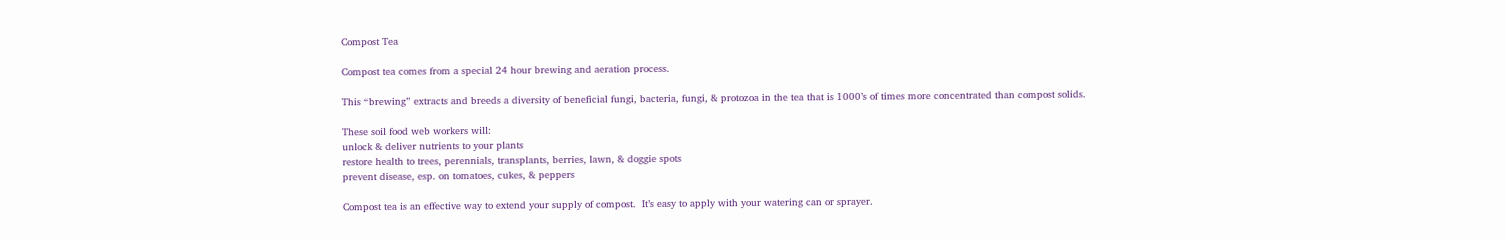Compost Tea

Compost tea comes from a special 24 hour brewing and aeration process.

This “brewing” extracts and breeds a diversity of beneficial fungi, bacteria, fungi, & protozoa in the tea that is 1000’s of times more concentrated than compost solids.

These soil food web workers will:
unlock & deliver nutrients to your plants
restore health to trees, perennials, transplants, berries, lawn, & doggie spots
prevent disease, esp. on tomatoes, cukes, & peppers

Compost tea is an effective way to extend your supply of compost.  It’s easy to apply with your watering can or sprayer.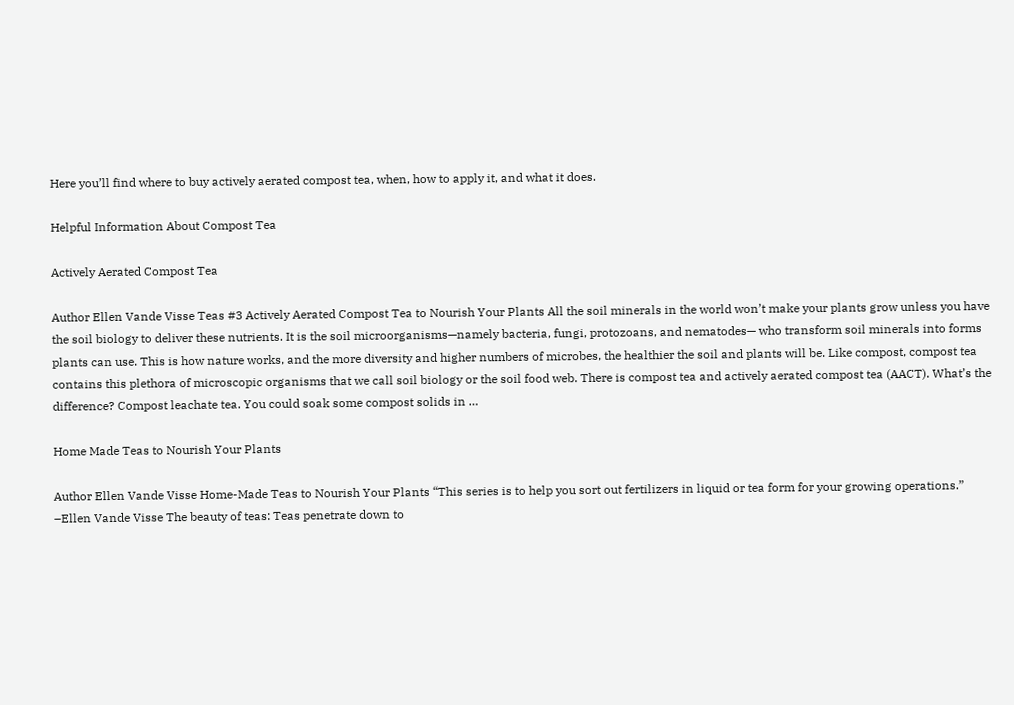Here you’ll find where to buy actively aerated compost tea, when, how to apply it, and what it does.

Helpful Information About Compost Tea

Actively Aerated Compost Tea

Author Ellen Vande Visse Teas #3 Actively Aerated Compost Tea to Nourish Your Plants All the soil minerals in the world won’t make your plants grow unless you have the soil biology to deliver these nutrients. It is the soil microorganisms—namely bacteria, fungi, protozoans, and nematodes— who transform soil minerals into forms plants can use. This is how nature works, and the more diversity and higher numbers of microbes, the healthier the soil and plants will be. Like compost, compost tea contains this plethora of microscopic organisms that we call soil biology or the soil food web. There is compost tea and actively aerated compost tea (AACT). What’s the difference? Compost leachate tea. You could soak some compost solids in …

Home Made Teas to Nourish Your Plants

Author Ellen Vande Visse Home-Made Teas to Nourish Your Plants “This series is to help you sort out fertilizers in liquid or tea form for your growing operations.” –Ellen Vande Visse The beauty of teas: Teas penetrate down to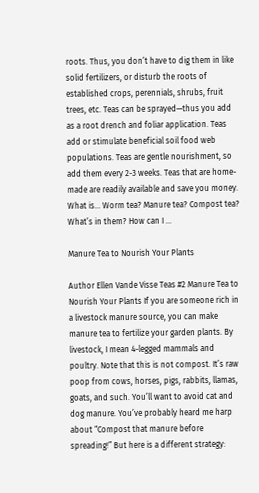roots. Thus, you don’t have to dig them in like solid fertilizers, or disturb the roots of established crops, perennials, shrubs, fruit trees, etc. Teas can be sprayed—thus you add as a root drench and foliar application. Teas add or stimulate beneficial soil food web populations. Teas are gentle nourishment, so add them every 2-3 weeks. Teas that are home-made are readily available and save you money. What is… Worm tea? Manure tea? Compost tea? What’s in them? How can I …

Manure Tea to Nourish Your Plants

Author Ellen Vande Visse Teas #2 Manure Tea to Nourish Your Plants If you are someone rich in a livestock manure source, you can make manure tea to fertilize your garden plants. By livestock, I mean 4-legged mammals and poultry. Note that this is not compost. It’s raw poop from cows, horses, pigs, rabbits, llamas, goats, and such. You’ll want to avoid cat and dog manure. You’ve probably heard me harp about “Compost that manure before spreading!” But here is a different strategy: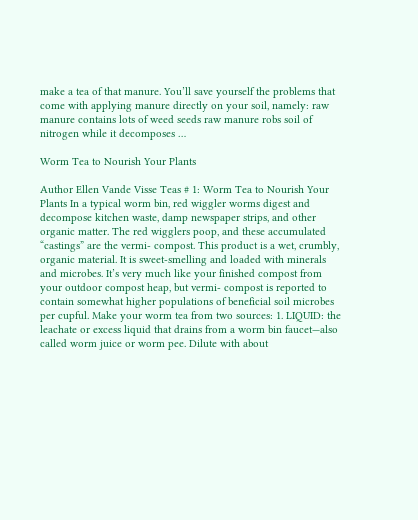make a tea of that manure. You’ll save yourself the problems that come with applying manure directly on your soil, namely: raw manure contains lots of weed seeds raw manure robs soil of nitrogen while it decomposes …

Worm Tea to Nourish Your Plants

Author Ellen Vande Visse Teas # 1: Worm Tea to Nourish Your Plants In a typical worm bin, red wiggler worms digest and decompose kitchen waste, damp newspaper strips, and other organic matter. The red wigglers poop, and these accumulated “castings” are the vermi- compost. This product is a wet, crumbly, organic material. It is sweet-smelling and loaded with minerals and microbes. It’s very much like your finished compost from your outdoor compost heap, but vermi- compost is reported to contain somewhat higher populations of beneficial soil microbes per cupful. Make your worm tea from two sources: 1. LIQUID: the leachate or excess liquid that drains from a worm bin faucet—also called worm juice or worm pee. Dilute with about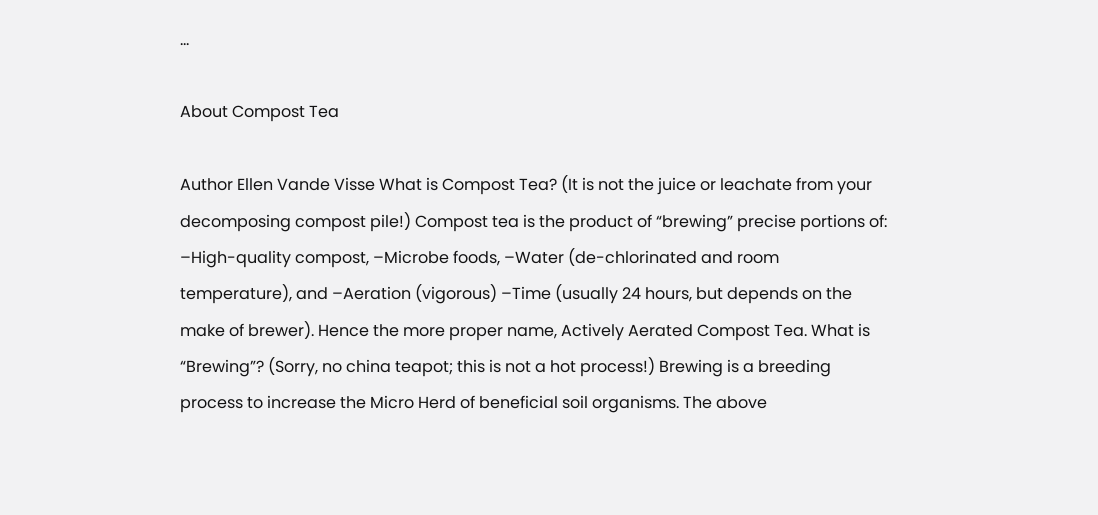…

About Compost Tea

Author Ellen Vande Visse What is Compost Tea? (It is not the juice or leachate from your decomposing compost pile!) Compost tea is the product of “brewing” precise portions of: –High-quality compost, –Microbe foods, –Water (de-chlorinated and room temperature), and –Aeration (vigorous) –Time (usually 24 hours, but depends on the make of brewer). Hence the more proper name, Actively Aerated Compost Tea. What is “Brewing”? (Sorry, no china teapot; this is not a hot process!) Brewing is a breeding process to increase the Micro Herd of beneficial soil organisms. The above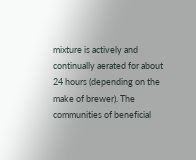mixture is actively and continually aerated for about 24 hours (depending on the make of brewer). The communities of beneficial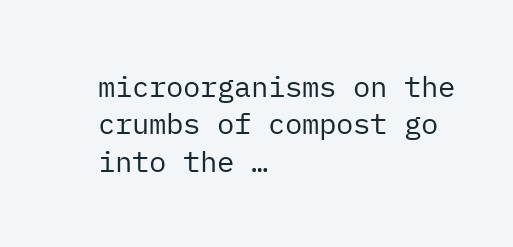microorganisms on the crumbs of compost go into the …